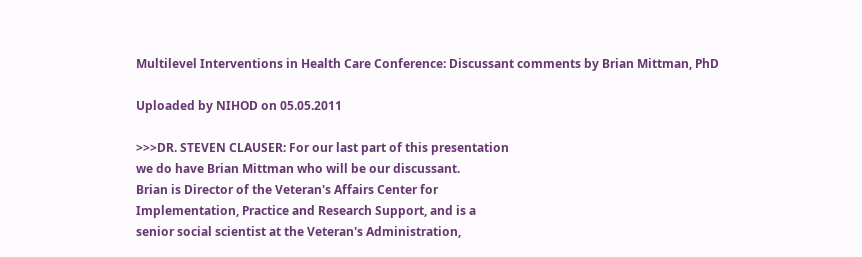Multilevel Interventions in Health Care Conference: Discussant comments by Brian Mittman, PhD

Uploaded by NIHOD on 05.05.2011

>>>DR. STEVEN CLAUSER: For our last part of this presentation
we do have Brian Mittman who will be our discussant.
Brian is Director of the Veteran's Affairs Center for
Implementation, Practice and Research Support, and is a
senior social scientist at the Veteran's Administration,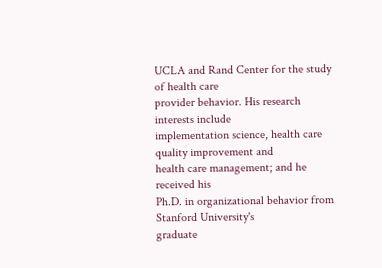UCLA and Rand Center for the study of health care
provider behavior. His research interests include
implementation science, health care quality improvement and
health care management; and he received his
Ph.D. in organizational behavior from Stanford University's
graduate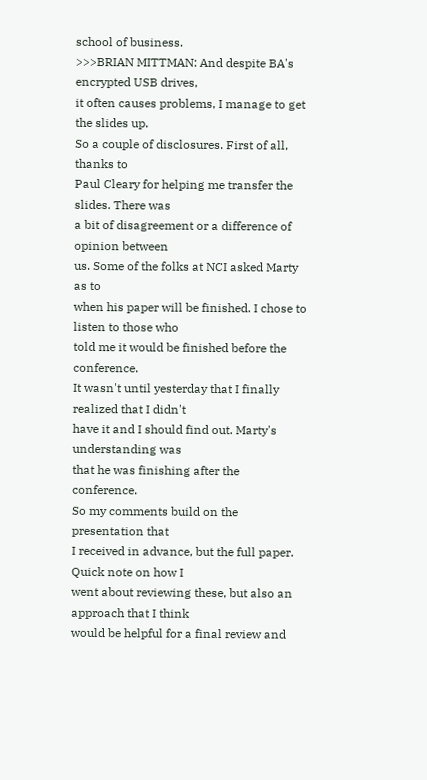school of business.
>>>BRIAN MITTMAN: And despite BA's encrypted USB drives,
it often causes problems, I manage to get the slides up.
So a couple of disclosures. First of all, thanks to
Paul Cleary for helping me transfer the slides. There was
a bit of disagreement or a difference of opinion between
us. Some of the folks at NCI asked Marty as to
when his paper will be finished. I chose to listen to those who
told me it would be finished before the conference.
It wasn't until yesterday that I finally realized that I didn't
have it and I should find out. Marty's understanding was
that he was finishing after the conference.
So my comments build on the presentation that
I received in advance, but the full paper. Quick note on how I
went about reviewing these, but also an approach that I think
would be helpful for a final review and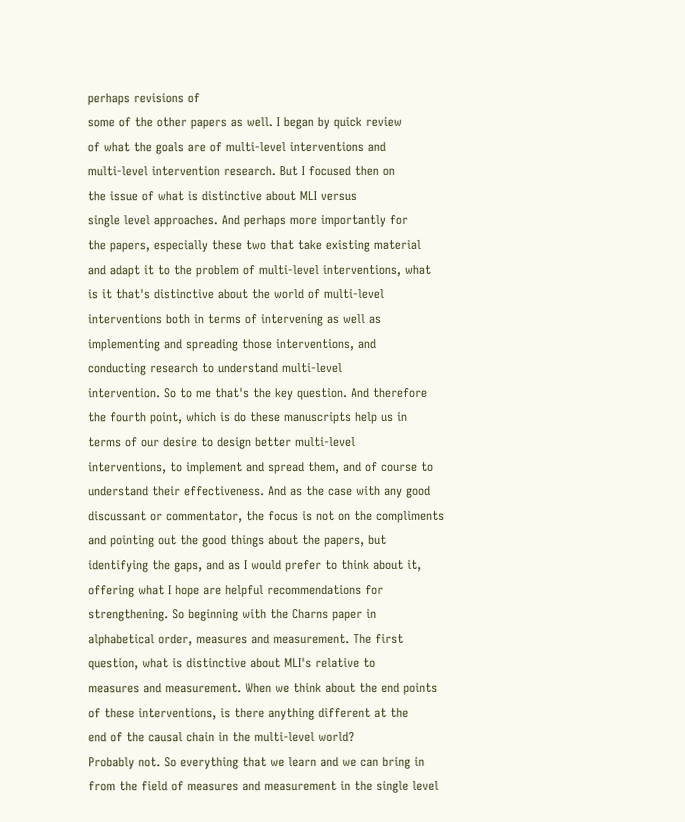perhaps revisions of
some of the other papers as well. I began by quick review
of what the goals are of multi-level interventions and
multi-level intervention research. But I focused then on
the issue of what is distinctive about MLI versus
single level approaches. And perhaps more importantly for
the papers, especially these two that take existing material
and adapt it to the problem of multi-level interventions, what
is it that's distinctive about the world of multi-level
interventions both in terms of intervening as well as
implementing and spreading those interventions, and
conducting research to understand multi-level
intervention. So to me that's the key question. And therefore
the fourth point, which is do these manuscripts help us in
terms of our desire to design better multi-level
interventions, to implement and spread them, and of course to
understand their effectiveness. And as the case with any good
discussant or commentator, the focus is not on the compliments
and pointing out the good things about the papers, but
identifying the gaps, and as I would prefer to think about it,
offering what I hope are helpful recommendations for
strengthening. So beginning with the Charns paper in
alphabetical order, measures and measurement. The first
question, what is distinctive about MLI's relative to
measures and measurement. When we think about the end points
of these interventions, is there anything different at the
end of the causal chain in the multi-level world?
Probably not. So everything that we learn and we can bring in
from the field of measures and measurement in the single level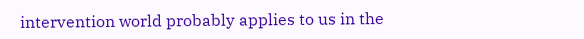intervention world probably applies to us in the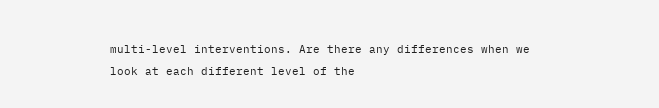multi-level interventions. Are there any differences when we
look at each different level of the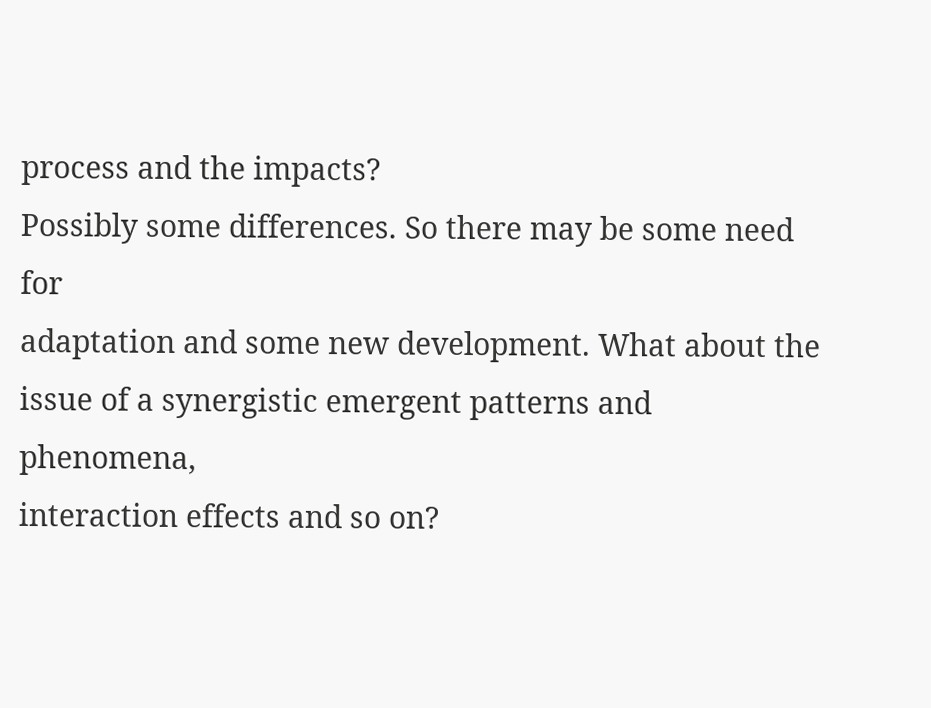process and the impacts?
Possibly some differences. So there may be some need for
adaptation and some new development. What about the
issue of a synergistic emergent patterns and phenomena,
interaction effects and so on?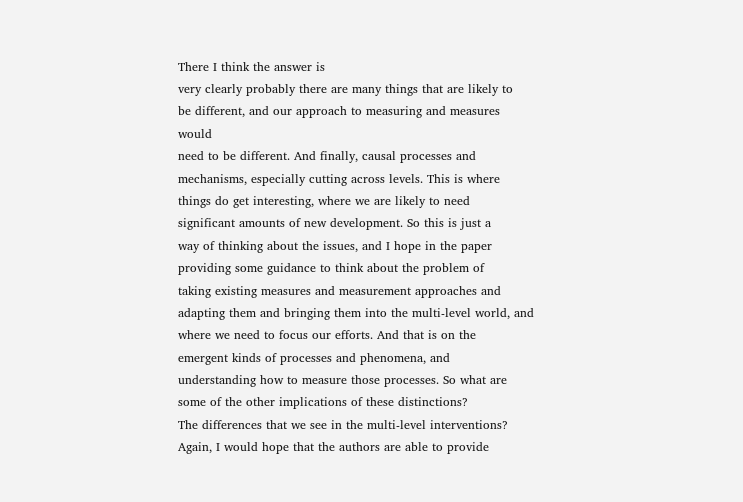There I think the answer is
very clearly probably there are many things that are likely to
be different, and our approach to measuring and measures would
need to be different. And finally, causal processes and
mechanisms, especially cutting across levels. This is where
things do get interesting, where we are likely to need
significant amounts of new development. So this is just a
way of thinking about the issues, and I hope in the paper
providing some guidance to think about the problem of
taking existing measures and measurement approaches and
adapting them and bringing them into the multi-level world, and
where we need to focus our efforts. And that is on the
emergent kinds of processes and phenomena, and
understanding how to measure those processes. So what are
some of the other implications of these distinctions?
The differences that we see in the multi-level interventions?
Again, I would hope that the authors are able to provide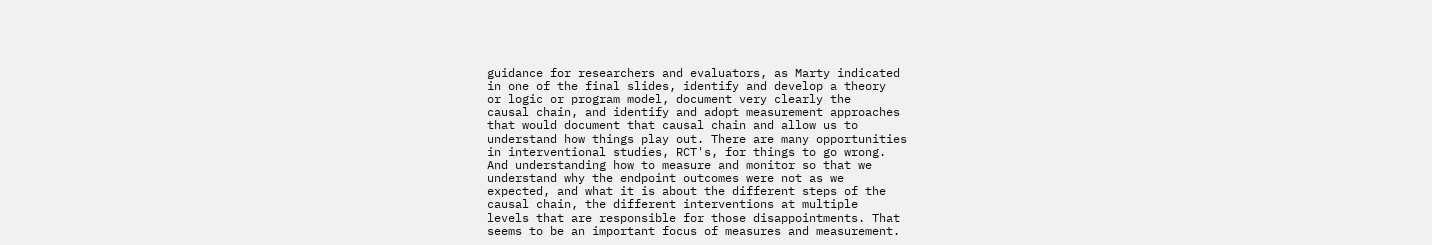guidance for researchers and evaluators, as Marty indicated
in one of the final slides, identify and develop a theory
or logic or program model, document very clearly the
causal chain, and identify and adopt measurement approaches
that would document that causal chain and allow us to
understand how things play out. There are many opportunities
in interventional studies, RCT's, for things to go wrong.
And understanding how to measure and monitor so that we
understand why the endpoint outcomes were not as we
expected, and what it is about the different steps of the
causal chain, the different interventions at multiple
levels that are responsible for those disappointments. That
seems to be an important focus of measures and measurement.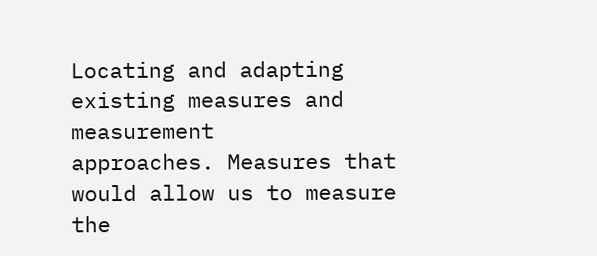Locating and adapting existing measures and measurement
approaches. Measures that would allow us to measure the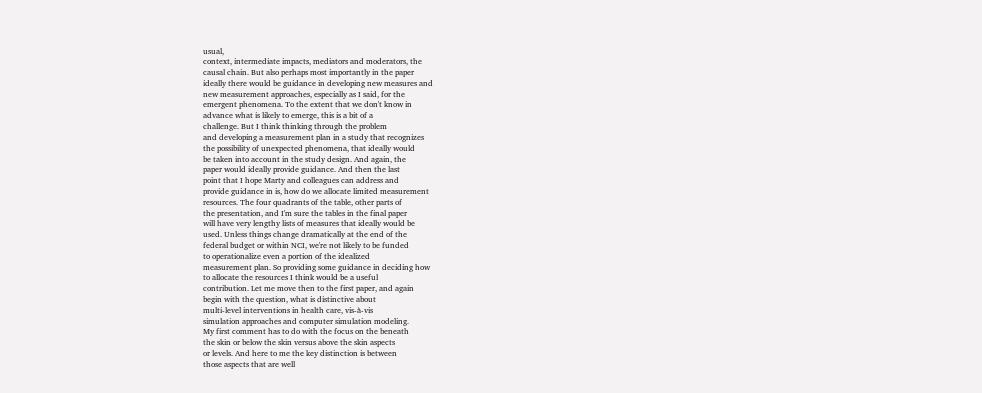usual,
context, intermediate impacts, mediators and moderators, the
causal chain. But also perhaps most importantly in the paper
ideally there would be guidance in developing new measures and
new measurement approaches, especially as I said, for the
emergent phenomena. To the extent that we don't know in
advance what is likely to emerge, this is a bit of a
challenge. But I think thinking through the problem
and developing a measurement plan in a study that recognizes
the possibility of unexpected phenomena, that ideally would
be taken into account in the study design. And again, the
paper would ideally provide guidance. And then the last
point that I hope Marty and colleagues can address and
provide guidance in is, how do we allocate limited measurement
resources. The four quadrants of the table, other parts of
the presentation, and I'm sure the tables in the final paper
will have very lengthy lists of measures that ideally would be
used. Unless things change dramatically at the end of the
federal budget or within NCI, we're not likely to be funded
to operationalize even a portion of the idealized
measurement plan. So providing some guidance in deciding how
to allocate the resources I think would be a useful
contribution. Let me move then to the first paper, and again
begin with the question, what is distinctive about
multi-level interventions in health care, vis-à-vis
simulation approaches and computer simulation modeling.
My first comment has to do with the focus on the beneath
the skin or below the skin versus above the skin aspects
or levels. And here to me the key distinction is between
those aspects that are well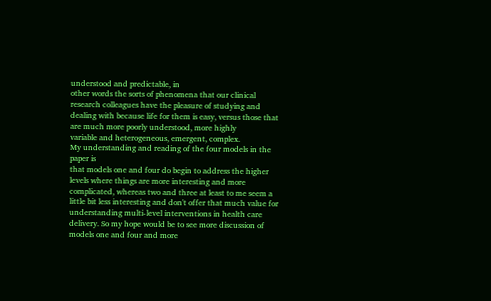understood and predictable, in
other words the sorts of phenomena that our clinical
research colleagues have the pleasure of studying and
dealing with because life for them is easy, versus those that
are much more poorly understood, more highly
variable and heterogeneous, emergent, complex.
My understanding and reading of the four models in the paper is
that models one and four do begin to address the higher
levels where things are more interesting and more
complicated, whereas two and three at least to me seem a
little bit less interesting and don't offer that much value for
understanding multi-level interventions in health care
delivery. So my hope would be to see more discussion of
models one and four and more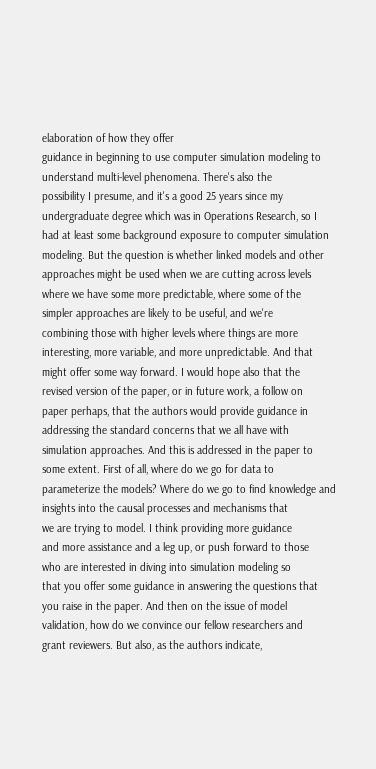elaboration of how they offer
guidance in beginning to use computer simulation modeling to
understand multi-level phenomena. There's also the
possibility I presume, and it's a good 25 years since my
undergraduate degree which was in Operations Research, so I
had at least some background exposure to computer simulation
modeling. But the question is whether linked models and other
approaches might be used when we are cutting across levels
where we have some more predictable, where some of the
simpler approaches are likely to be useful, and we're
combining those with higher levels where things are more
interesting, more variable, and more unpredictable. And that
might offer some way forward. I would hope also that the
revised version of the paper, or in future work, a follow on
paper perhaps, that the authors would provide guidance in
addressing the standard concerns that we all have with
simulation approaches. And this is addressed in the paper to
some extent. First of all, where do we go for data to
parameterize the models? Where do we go to find knowledge and
insights into the causal processes and mechanisms that
we are trying to model. I think providing more guidance
and more assistance and a leg up, or push forward to those
who are interested in diving into simulation modeling so
that you offer some guidance in answering the questions that
you raise in the paper. And then on the issue of model
validation, how do we convince our fellow researchers and
grant reviewers. But also, as the authors indicate,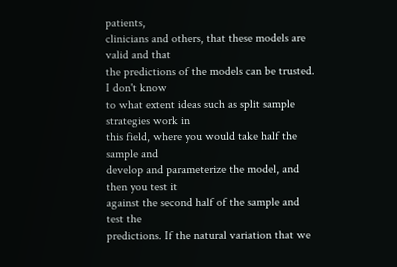patients,
clinicians and others, that these models are valid and that
the predictions of the models can be trusted. I don't know
to what extent ideas such as split sample strategies work in
this field, where you would take half the sample and
develop and parameterize the model, and then you test it
against the second half of the sample and test the
predictions. If the natural variation that we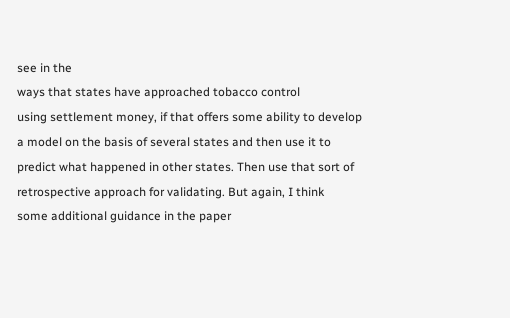see in the
ways that states have approached tobacco control
using settlement money, if that offers some ability to develop
a model on the basis of several states and then use it to
predict what happened in other states. Then use that sort of
retrospective approach for validating. But again, I think
some additional guidance in the paper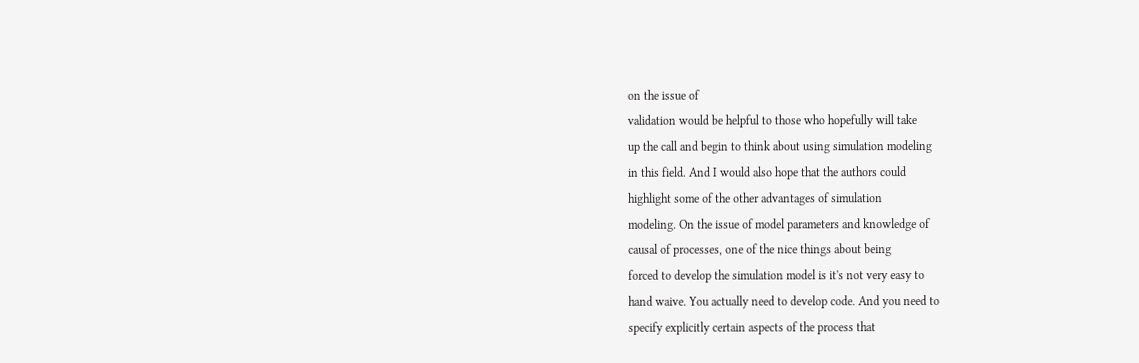on the issue of
validation would be helpful to those who hopefully will take
up the call and begin to think about using simulation modeling
in this field. And I would also hope that the authors could
highlight some of the other advantages of simulation
modeling. On the issue of model parameters and knowledge of
causal of processes, one of the nice things about being
forced to develop the simulation model is it's not very easy to
hand waive. You actually need to develop code. And you need to
specify explicitly certain aspects of the process that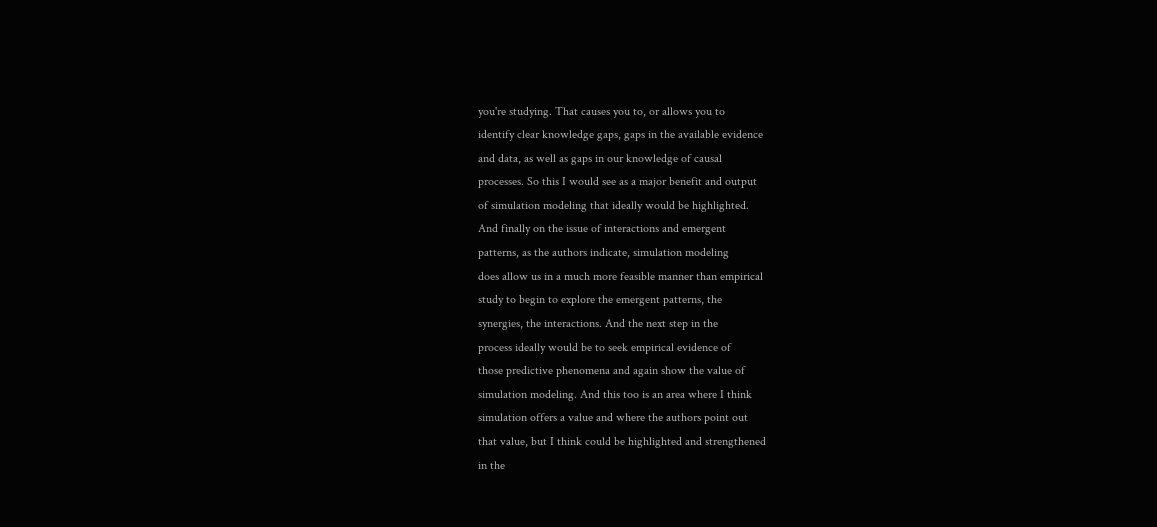you're studying. That causes you to, or allows you to
identify clear knowledge gaps, gaps in the available evidence
and data, as well as gaps in our knowledge of causal
processes. So this I would see as a major benefit and output
of simulation modeling that ideally would be highlighted.
And finally on the issue of interactions and emergent
patterns, as the authors indicate, simulation modeling
does allow us in a much more feasible manner than empirical
study to begin to explore the emergent patterns, the
synergies, the interactions. And the next step in the
process ideally would be to seek empirical evidence of
those predictive phenomena and again show the value of
simulation modeling. And this too is an area where I think
simulation offers a value and where the authors point out
that value, but I think could be highlighted and strengthened
in the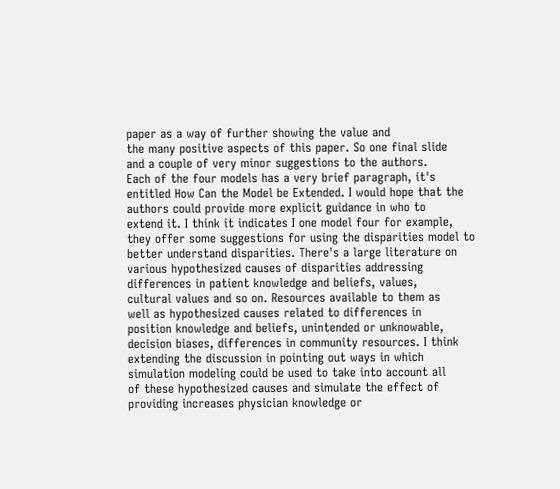paper as a way of further showing the value and
the many positive aspects of this paper. So one final slide
and a couple of very minor suggestions to the authors.
Each of the four models has a very brief paragraph, it's
entitled How Can the Model be Extended. I would hope that the
authors could provide more explicit guidance in who to
extend it. I think it indicates I one model four for example,
they offer some suggestions for using the disparities model to
better understand disparities. There's a large literature on
various hypothesized causes of disparities addressing
differences in patient knowledge and beliefs, values,
cultural values and so on. Resources available to them as
well as hypothesized causes related to differences in
position knowledge and beliefs, unintended or unknowable,
decision biases, differences in community resources. I think
extending the discussion in pointing out ways in which
simulation modeling could be used to take into account all
of these hypothesized causes and simulate the effect of
providing increases physician knowledge or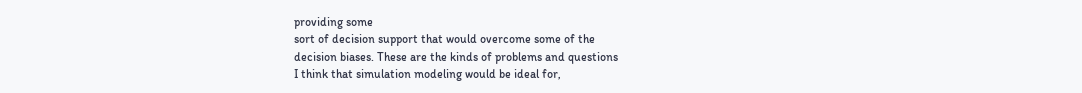providing some
sort of decision support that would overcome some of the
decision biases. These are the kinds of problems and questions
I think that simulation modeling would be ideal for,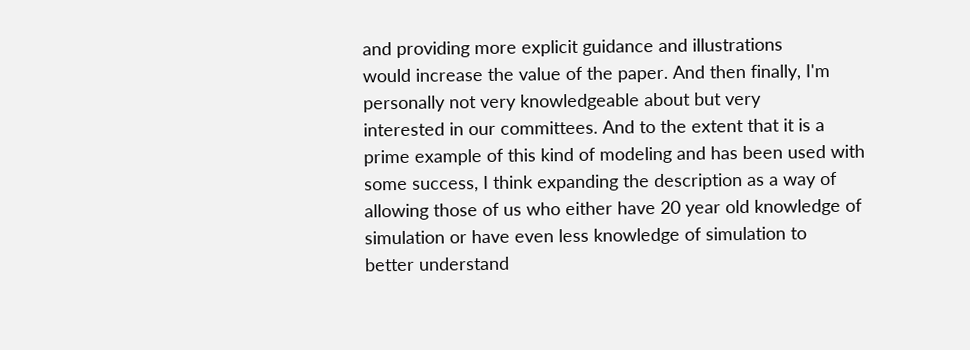and providing more explicit guidance and illustrations
would increase the value of the paper. And then finally, I'm
personally not very knowledgeable about but very
interested in our committees. And to the extent that it is a
prime example of this kind of modeling and has been used with
some success, I think expanding the description as a way of
allowing those of us who either have 20 year old knowledge of
simulation or have even less knowledge of simulation to
better understand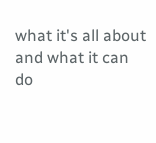what it's all about and what it can
do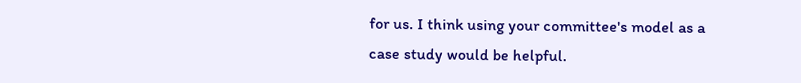for us. I think using your committee's model as a
case study would be helpful.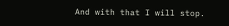And with that I will stop.